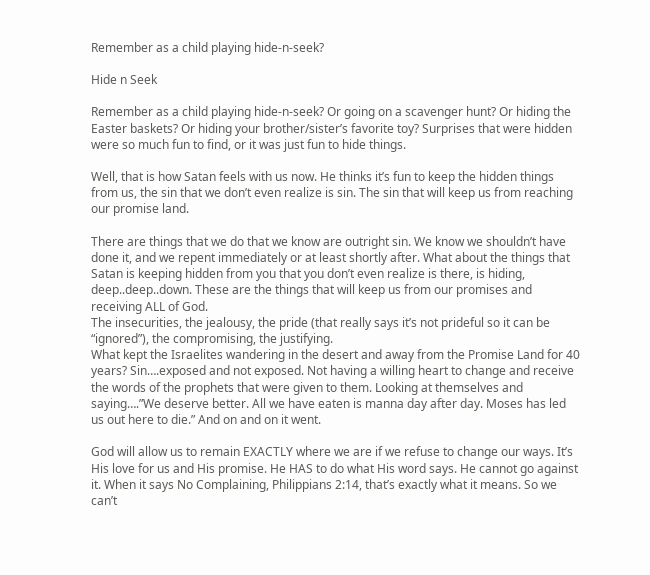Remember as a child playing hide-n-seek?

Hide n Seek

Remember as a child playing hide-n-seek? Or going on a scavenger hunt? Or hiding the Easter baskets? Or hiding your brother/sister’s favorite toy? Surprises that were hidden were so much fun to find, or it was just fun to hide things.

Well, that is how Satan feels with us now. He thinks it’s fun to keep the hidden things from us, the sin that we don’t even realize is sin. The sin that will keep us from reaching our promise land.

There are things that we do that we know are outright sin. We know we shouldn’t have done it, and we repent immediately or at least shortly after. What about the things that Satan is keeping hidden from you that you don’t even realize is there, is hiding, deep..deep..down. These are the things that will keep us from our promises and receiving ALL of God.
The insecurities, the jealousy, the pride (that really says it’s not prideful so it can be “ignored”), the compromising, the justifying.
What kept the Israelites wandering in the desert and away from the Promise Land for 40 years? Sin….exposed and not exposed. Not having a willing heart to change and receive the words of the prophets that were given to them. Looking at themselves and saying….”We deserve better. All we have eaten is manna day after day. Moses has led us out here to die.” And on and on it went.

God will allow us to remain EXACTLY where we are if we refuse to change our ways. It’s His love for us and His promise. He HAS to do what His word says. He cannot go against it. When it says No Complaining, Philippians 2:14, that’s exactly what it means. So we can’t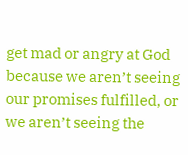get mad or angry at God because we aren’t seeing our promises fulfilled, or we aren’t seeing the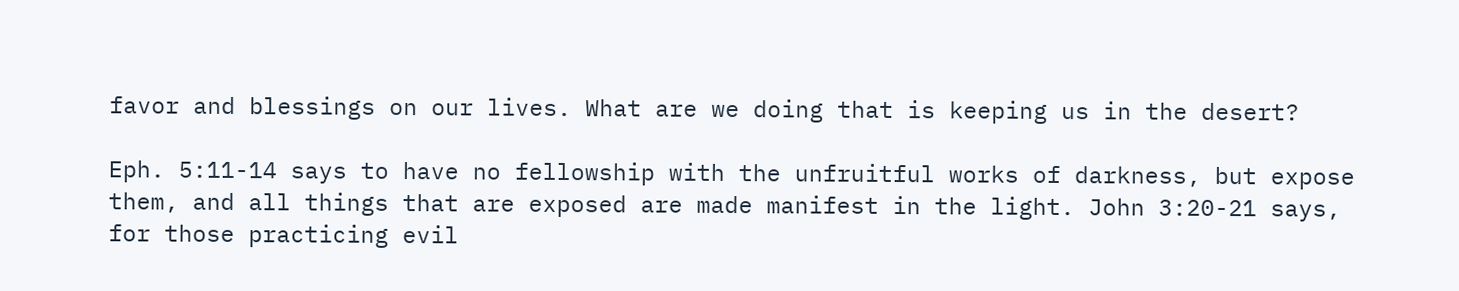favor and blessings on our lives. What are we doing that is keeping us in the desert?

Eph. 5:11-14 says to have no fellowship with the unfruitful works of darkness, but expose them, and all things that are exposed are made manifest in the light. John 3:20-21 says, for those practicing evil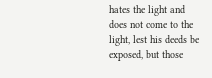hates the light and does not come to the light, lest his deeds be exposed, but those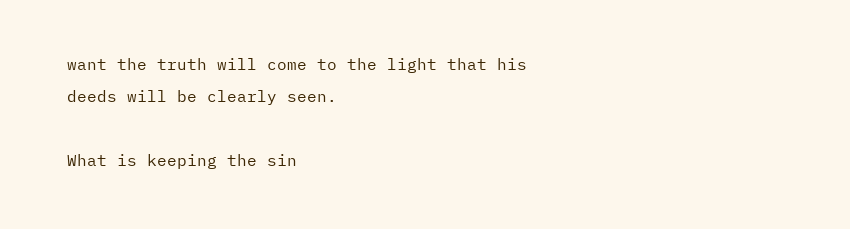want the truth will come to the light that his deeds will be clearly seen.

What is keeping the sin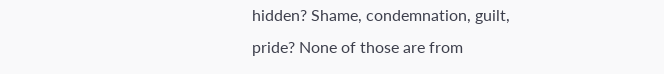hidden? Shame, condemnation, guilt, pride? None of those are from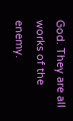God. They are all works of the enemy.